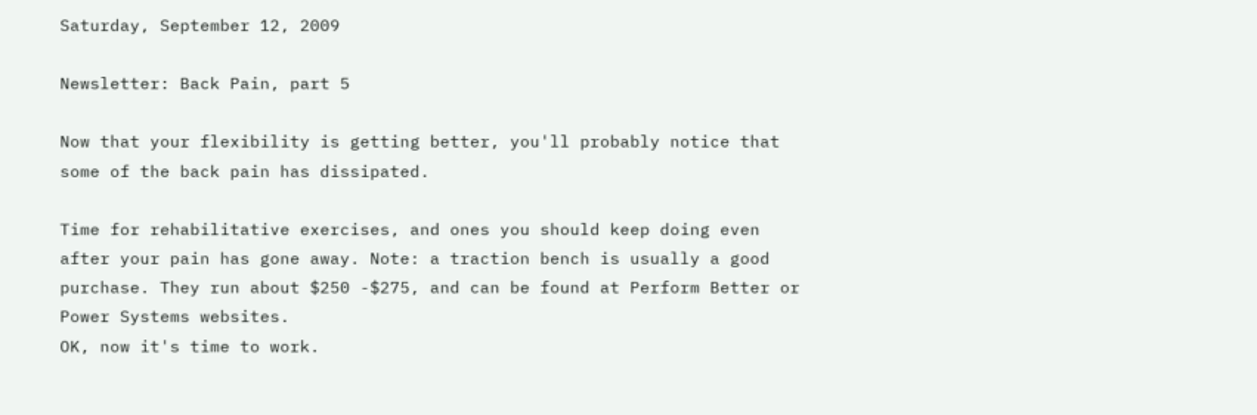Saturday, September 12, 2009

Newsletter: Back Pain, part 5

Now that your flexibility is getting better, you'll probably notice that some of the back pain has dissipated.

Time for rehabilitative exercises, and ones you should keep doing even after your pain has gone away. Note: a traction bench is usually a good purchase. They run about $250 -$275, and can be found at Perform Better or Power Systems websites.
OK, now it's time to work.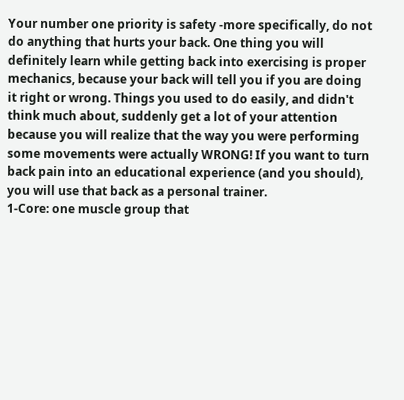Your number one priority is safety -more specifically, do not do anything that hurts your back. One thing you will definitely learn while getting back into exercising is proper mechanics, because your back will tell you if you are doing it right or wrong. Things you used to do easily, and didn't think much about, suddenly get a lot of your attention because you will realize that the way you were performing some movements were actually WRONG! If you want to turn back pain into an educational experience (and you should), you will use that back as a personal trainer.
1-Core: one muscle group that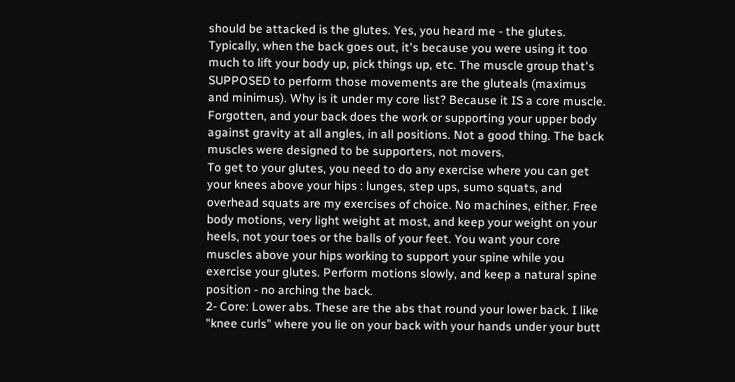should be attacked is the glutes. Yes, you heard me - the glutes. Typically, when the back goes out, it's because you were using it too much to lift your body up, pick things up, etc. The muscle group that's SUPPOSED to perform those movements are the gluteals (maximus and minimus). Why is it under my core list? Because it IS a core muscle. Forgotten, and your back does the work or supporting your upper body against gravity at all angles, in all positions. Not a good thing. The back muscles were designed to be supporters, not movers.
To get to your glutes, you need to do any exercise where you can get your knees above your hips : lunges, step ups, sumo squats, and overhead squats are my exercises of choice. No machines, either. Free body motions, very light weight at most, and keep your weight on your heels, not your toes or the balls of your feet. You want your core muscles above your hips working to support your spine while you exercise your glutes. Perform motions slowly, and keep a natural spine position - no arching the back.
2- Core: Lower abs. These are the abs that round your lower back. I like "knee curls" where you lie on your back with your hands under your butt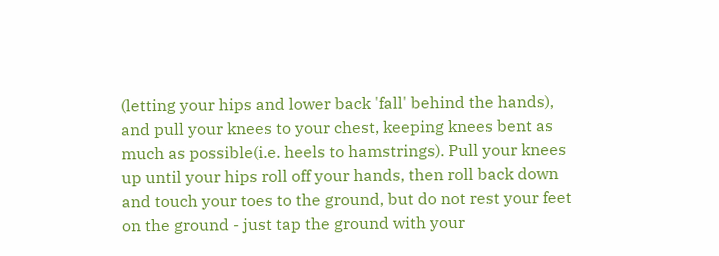(letting your hips and lower back 'fall' behind the hands), and pull your knees to your chest, keeping knees bent as much as possible(i.e. heels to hamstrings). Pull your knees up until your hips roll off your hands, then roll back down and touch your toes to the ground, but do not rest your feet on the ground - just tap the ground with your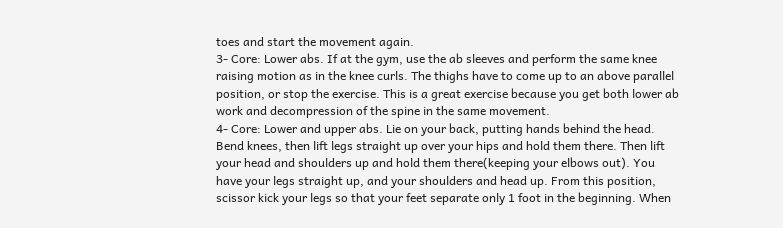toes and start the movement again.
3- Core: Lower abs. If at the gym, use the ab sleeves and perform the same knee raising motion as in the knee curls. The thighs have to come up to an above parallel position, or stop the exercise. This is a great exercise because you get both lower ab work and decompression of the spine in the same movement.
4- Core: Lower and upper abs. Lie on your back, putting hands behind the head. Bend knees, then lift legs straight up over your hips and hold them there. Then lift your head and shoulders up and hold them there(keeping your elbows out). You have your legs straight up, and your shoulders and head up. From this position, scissor kick your legs so that your feet separate only 1 foot in the beginning. When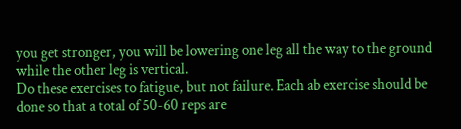you get stronger, you will be lowering one leg all the way to the ground while the other leg is vertical.
Do these exercises to fatigue, but not failure. Each ab exercise should be done so that a total of 50-60 reps are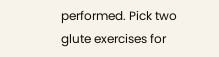performed. Pick two glute exercises for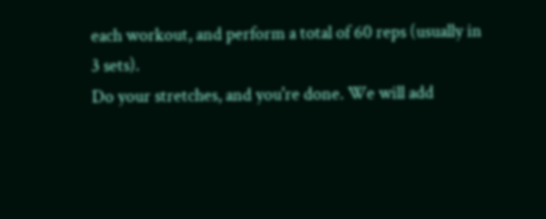each workout, and perform a total of 60 reps (usually in 3 sets).
Do your stretches, and you're done. We will add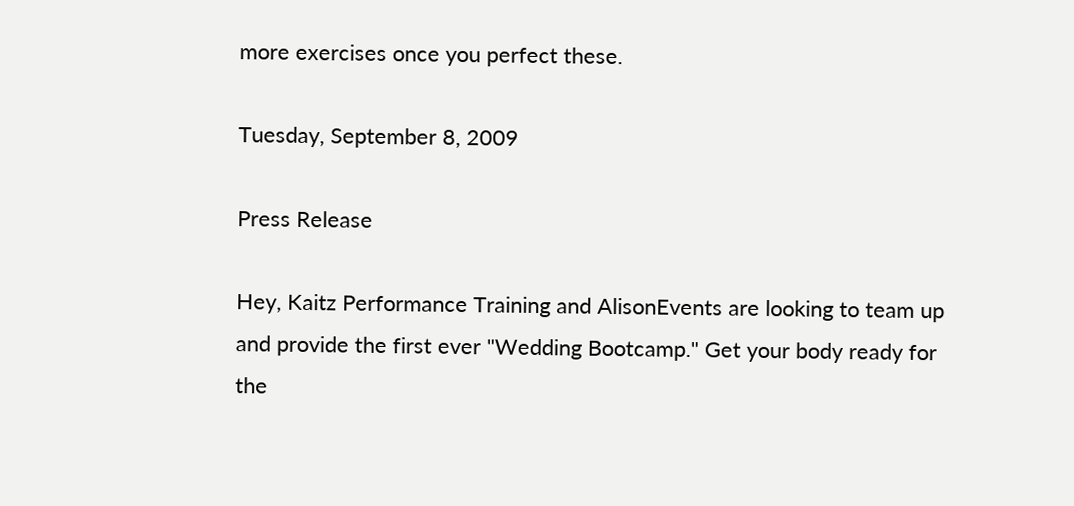more exercises once you perfect these.

Tuesday, September 8, 2009

Press Release

Hey, Kaitz Performance Training and AlisonEvents are looking to team up and provide the first ever "Wedding Bootcamp." Get your body ready for the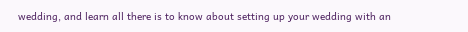wedding, and learn all there is to know about setting up your wedding with an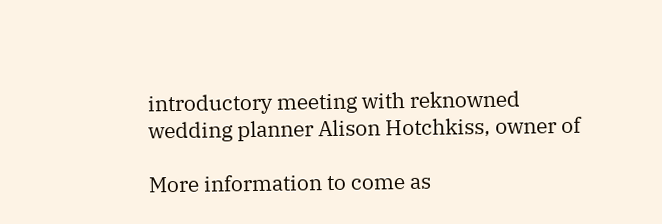introductory meeting with reknowned wedding planner Alison Hotchkiss, owner of

More information to come as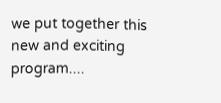we put together this new and exciting program....